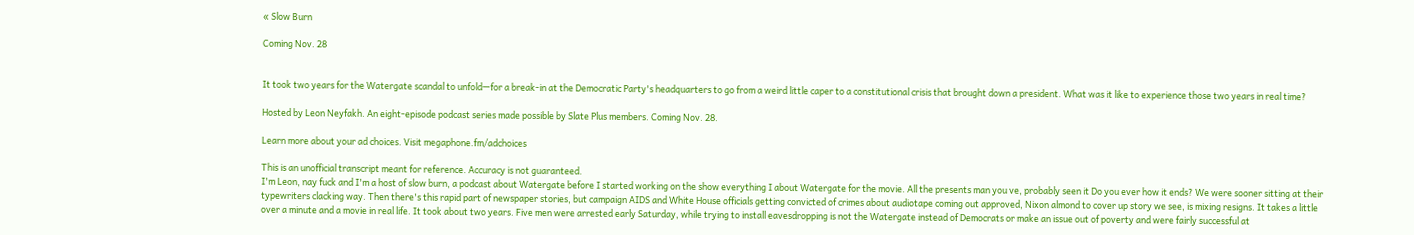« Slow Burn

Coming Nov. 28


It took two years for the Watergate scandal to unfold—for a break-in at the Democratic Party's headquarters to go from a weird little caper to a constitutional crisis that brought down a president. What was it like to experience those two years in real time?

Hosted by Leon Neyfakh. An eight-episode podcast series made possible by Slate Plus members. Coming Nov. 28.

Learn more about your ad choices. Visit megaphone.fm/adchoices

This is an unofficial transcript meant for reference. Accuracy is not guaranteed.
I'm Leon, nay fuck and I'm a host of slow burn, a podcast about Watergate before I started working on the show everything I about Watergate for the movie. All the presents man you ve, probably seen it Do you ever how it ends? We were sooner sitting at their typewriters clacking way. Then there's this rapid part of newspaper stories, but campaign AIDS and White House officials getting convicted of crimes about audiotape coming out approved, Nixon almond to cover up story we see, is mixing resigns. It takes a little over a minute and a movie in real life. It took about two years. Five men were arrested early Saturday, while trying to install eavesdropping is not the Watergate instead of Democrats or make an issue out of poverty and were fairly successful at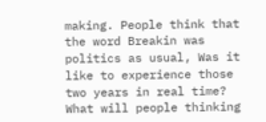making. People think that the word Breakin was politics as usual, Was it like to experience those two years in real time? What will people thinking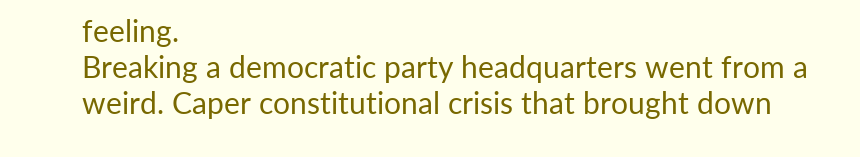feeling.
Breaking a democratic party headquarters went from a weird. Caper constitutional crisis that brought down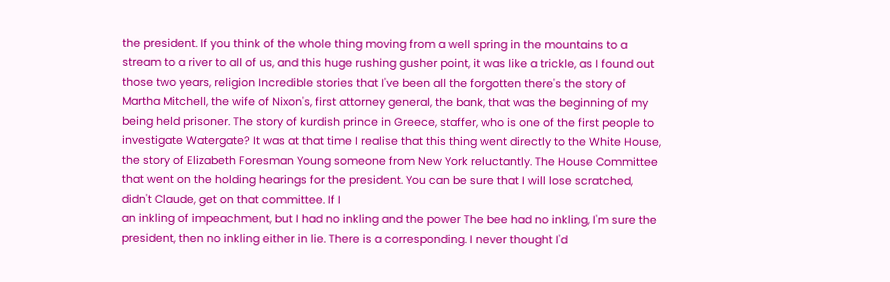the president. If you think of the whole thing moving from a well spring in the mountains to a stream to a river to all of us, and this huge rushing gusher point, it was like a trickle, as I found out those two years, religion Incredible stories that I've been all the forgotten there's the story of Martha Mitchell, the wife of Nixon's, first attorney general, the bank, that was the beginning of my being held prisoner. The story of kurdish prince in Greece, staffer, who is one of the first people to investigate Watergate? It was at that time I realise that this thing went directly to the White House, the story of Elizabeth Foresman Young someone from New York reluctantly. The House Committee that went on the holding hearings for the president. You can be sure that I will lose scratched, didn't Claude, get on that committee. If I
an inkling of impeachment, but I had no inkling and the power The bee had no inkling, I'm sure the president, then no inkling either in lie. There is a corresponding. I never thought I'd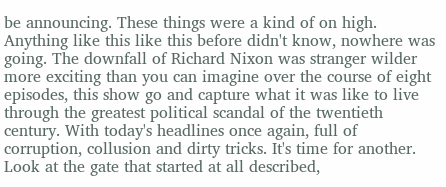be announcing. These things were a kind of on high. Anything like this like this before didn't know, nowhere was going. The downfall of Richard Nixon was stranger wilder more exciting than you can imagine over the course of eight episodes, this show go and capture what it was like to live through the greatest political scandal of the twentieth century. With today's headlines once again, full of corruption, collusion and dirty tricks. It's time for another. Look at the gate that started at all described,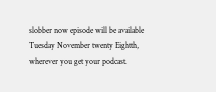slobber now episode will be available Tuesday November twenty Eightth, wherever you get your podcast.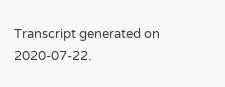Transcript generated on 2020-07-22.